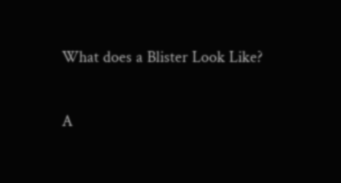What does a Blister Look Like?

A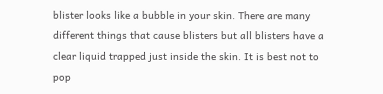blister looks like a bubble in your skin. There are many different things that cause blisters but all blisters have a clear liquid trapped just inside the skin. It is best not to pop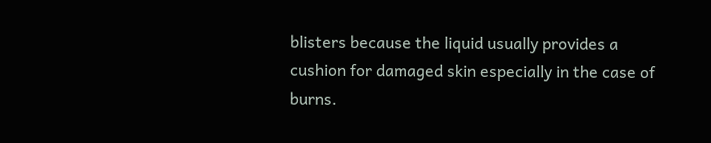blisters because the liquid usually provides a cushion for damaged skin especially in the case of burns.